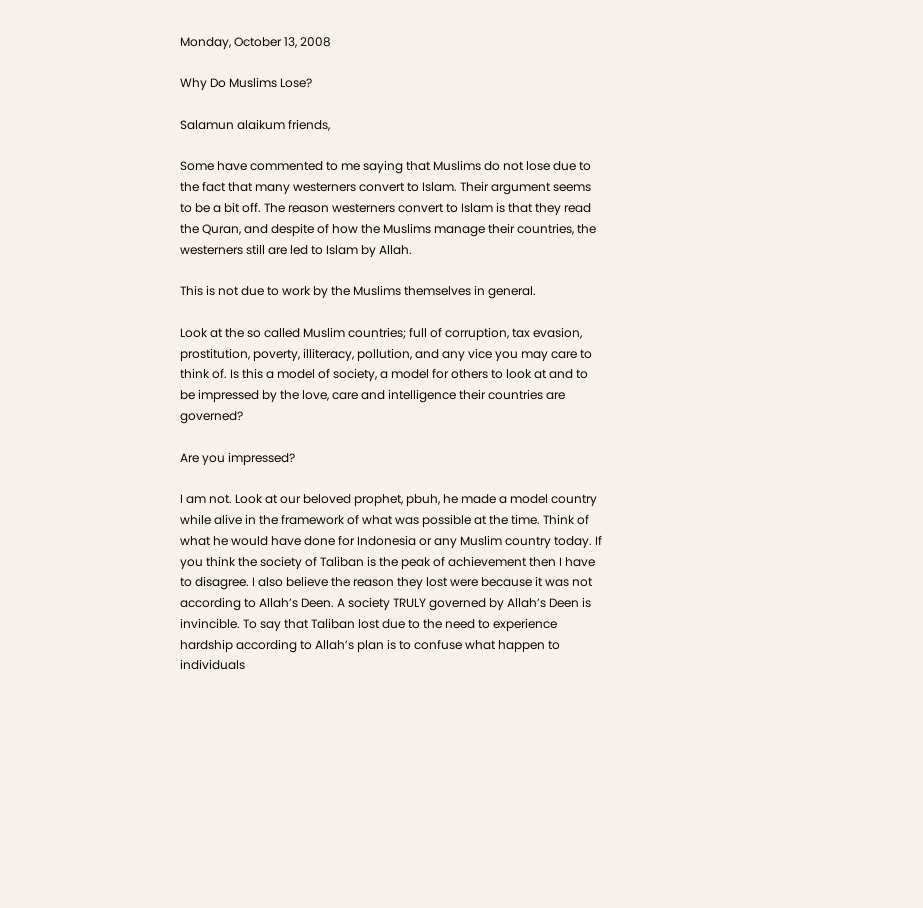Monday, October 13, 2008

Why Do Muslims Lose?

Salamun alaikum friends,

Some have commented to me saying that Muslims do not lose due to the fact that many westerners convert to Islam. Their argument seems to be a bit off. The reason westerners convert to Islam is that they read the Quran, and despite of how the Muslims manage their countries, the westerners still are led to Islam by Allah.

This is not due to work by the Muslims themselves in general.

Look at the so called Muslim countries; full of corruption, tax evasion, prostitution, poverty, illiteracy, pollution, and any vice you may care to think of. Is this a model of society, a model for others to look at and to be impressed by the love, care and intelligence their countries are governed?

Are you impressed?

I am not. Look at our beloved prophet, pbuh, he made a model country while alive in the framework of what was possible at the time. Think of what he would have done for Indonesia or any Muslim country today. If you think the society of Taliban is the peak of achievement then I have to disagree. I also believe the reason they lost were because it was not according to Allah’s Deen. A society TRULY governed by Allah’s Deen is invincible. To say that Taliban lost due to the need to experience hardship according to Allah’s plan is to confuse what happen to individuals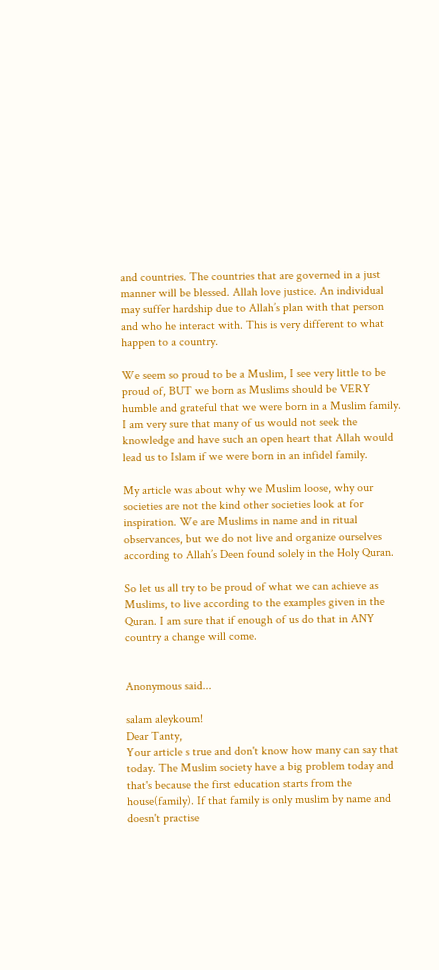and countries. The countries that are governed in a just manner will be blessed. Allah love justice. An individual may suffer hardship due to Allah’s plan with that person and who he interact with. This is very different to what happen to a country.

We seem so proud to be a Muslim, I see very little to be proud of, BUT we born as Muslims should be VERY humble and grateful that we were born in a Muslim family. I am very sure that many of us would not seek the knowledge and have such an open heart that Allah would lead us to Islam if we were born in an infidel family.

My article was about why we Muslim loose, why our societies are not the kind other societies look at for inspiration. We are Muslims in name and in ritual observances, but we do not live and organize ourselves according to Allah’s Deen found solely in the Holy Quran.

So let us all try to be proud of what we can achieve as Muslims, to live according to the examples given in the Quran. I am sure that if enough of us do that in ANY country a change will come.


Anonymous said...

salam aleykoum!
Dear Tanty,
Your article s true and don't know how many can say that today. The Muslim society have a big problem today and that's because the first education starts from the house(family). If that family is only muslim by name and doesn't practise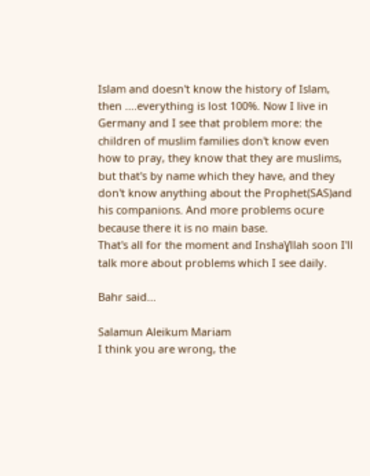Islam and doesn't know the history of Islam, then ....everything is lost 100%. Now I live in Germany and I see that problem more: the children of muslim families don't know even how to pray, they know that they are muslims, but that's by name which they have, and they don't know anything about the Prophet(SAS)and his companions. And more problems ocure because there it is no main base.
That's all for the moment and InshaƔllah soon I'll talk more about problems which I see daily.

Bahr said...

Salamun Aleikum Mariam
I think you are wrong, the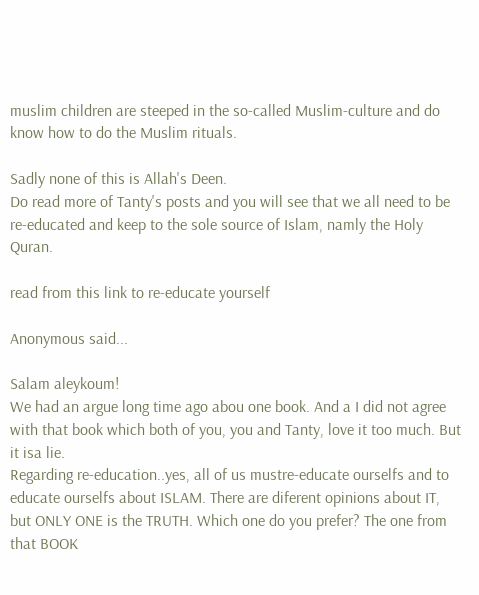muslim children are steeped in the so-called Muslim-culture and do know how to do the Muslim rituals.

Sadly none of this is Allah's Deen.
Do read more of Tanty's posts and you will see that we all need to be re-educated and keep to the sole source of Islam, namly the Holy Quran.

read from this link to re-educate yourself

Anonymous said...

Salam aleykoum!
We had an argue long time ago abou one book. And a I did not agree with that book which both of you, you and Tanty, love it too much. But it isa lie.
Regarding re-education..yes, all of us mustre-educate ourselfs and to educate ourselfs about ISLAM. There are diferent opinions about IT, but ONLY ONE is the TRUTH. Which one do you prefer? The one from that BOOK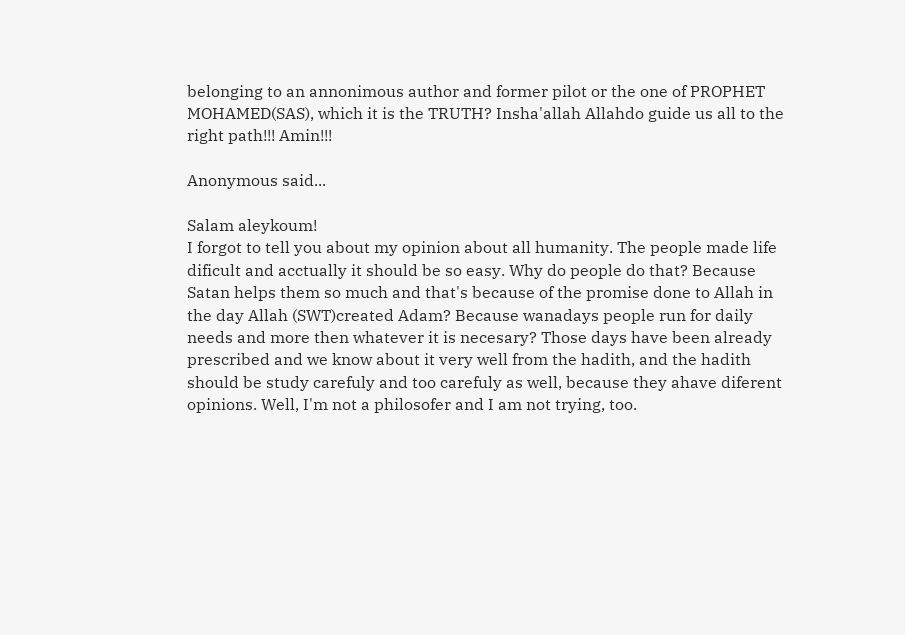belonging to an annonimous author and former pilot or the one of PROPHET MOHAMED(SAS), which it is the TRUTH? Insha'allah Allahdo guide us all to the right path!!! Amin!!!

Anonymous said...

Salam aleykoum!
I forgot to tell you about my opinion about all humanity. The people made life dificult and acctually it should be so easy. Why do people do that? Because Satan helps them so much and that's because of the promise done to Allah in the day Allah (SWT)created Adam? Because wanadays people run for daily needs and more then whatever it is necesary? Those days have been already prescribed and we know about it very well from the hadith, and the hadith should be study carefuly and too carefuly as well, because they ahave diferent opinions. Well, I'm not a philosofer and I am not trying, too.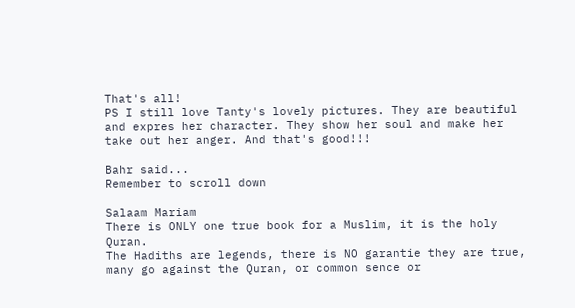That's all!
PS I still love Tanty's lovely pictures. They are beautiful and expres her character. They show her soul and make her take out her anger. And that's good!!!

Bahr said...
Remember to scroll down

Salaam Mariam
There is ONLY one true book for a Muslim, it is the holy Quran.
The Hadiths are legends, there is NO garantie they are true, many go against the Quran, or common sence or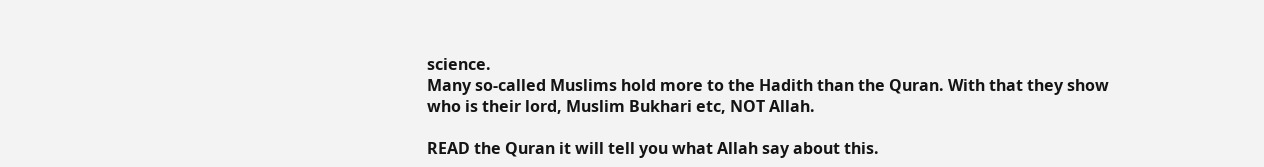science.
Many so-called Muslims hold more to the Hadith than the Quran. With that they show who is their lord, Muslim Bukhari etc, NOT Allah.

READ the Quran it will tell you what Allah say about this.